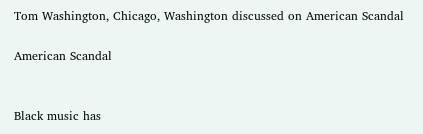Tom Washington, Chicago, Washington discussed on American Scandal

American Scandal


Black music has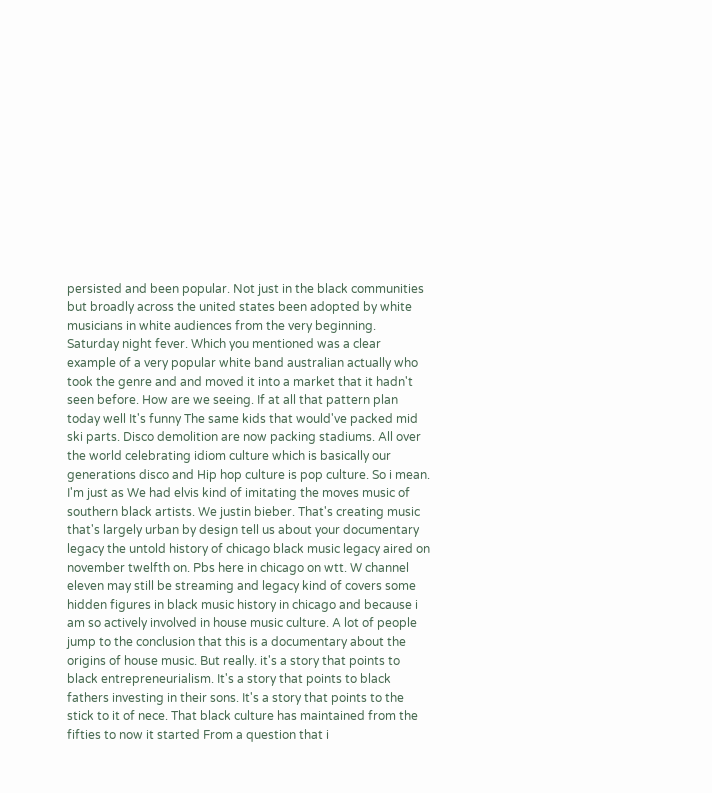persisted and been popular. Not just in the black communities but broadly across the united states been adopted by white musicians in white audiences from the very beginning. Saturday night fever. Which you mentioned was a clear example of a very popular white band australian actually who took the genre and and moved it into a market that it hadn't seen before. How are we seeing. If at all that pattern plan today well It's funny The same kids that would've packed mid ski parts. Disco demolition are now packing stadiums. All over the world celebrating idiom culture which is basically our generations disco and Hip hop culture is pop culture. So i mean. I'm just as We had elvis kind of imitating the moves music of southern black artists. We justin bieber. That's creating music that's largely urban by design tell us about your documentary legacy the untold history of chicago black music legacy aired on november twelfth on. Pbs here in chicago on wtt. W channel eleven may still be streaming and legacy kind of covers some hidden figures in black music history in chicago and because i am so actively involved in house music culture. A lot of people jump to the conclusion that this is a documentary about the origins of house music. But really. it's a story that points to black entrepreneurialism. It's a story that points to black fathers investing in their sons. It's a story that points to the stick to it of nece. That black culture has maintained from the fifties to now it started From a question that i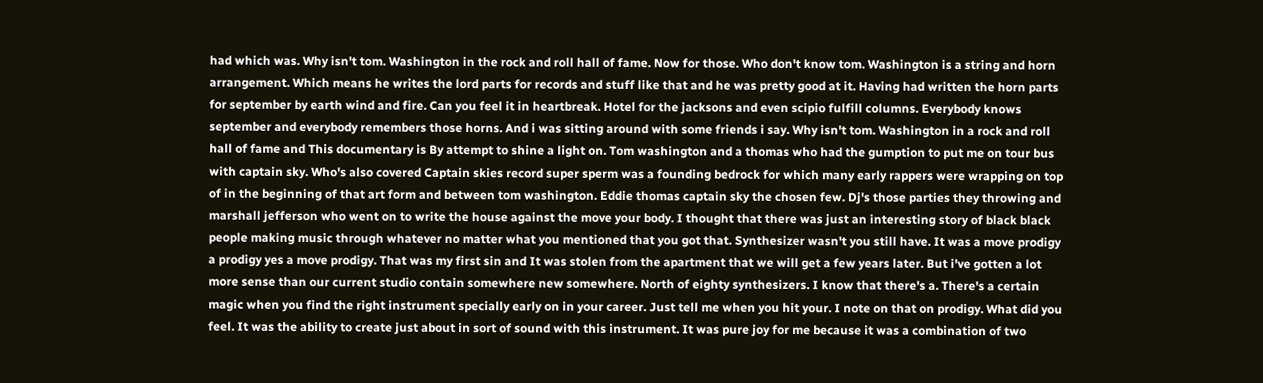had which was. Why isn't tom. Washington in the rock and roll hall of fame. Now for those. Who don't know tom. Washington is a string and horn arrangement. Which means he writes the lord parts for records and stuff like that and he was pretty good at it. Having had written the horn parts for september by earth wind and fire. Can you feel it in heartbreak. Hotel for the jacksons and even scipio fulfill columns. Everybody knows september and everybody remembers those horns. And i was sitting around with some friends i say. Why isn't tom. Washington in a rock and roll hall of fame and This documentary is By attempt to shine a light on. Tom washington and a thomas who had the gumption to put me on tour bus with captain sky. Who's also covered Captain skies record super sperm was a founding bedrock for which many early rappers were wrapping on top of in the beginning of that art form and between tom washington. Eddie thomas captain sky the chosen few. Dj's those parties they throwing and marshall jefferson who went on to write the house against the move your body. I thought that there was just an interesting story of black black people making music through whatever no matter what you mentioned that you got that. Synthesizer wasn't you still have. It was a move prodigy a prodigy yes a move prodigy. That was my first sin and It was stolen from the apartment that we will get a few years later. But i've gotten a lot more sense than our current studio contain somewhere new somewhere. North of eighty synthesizers. I know that there's a. There's a certain magic when you find the right instrument specially early on in your career. Just tell me when you hit your. I note on that on prodigy. What did you feel. It was the ability to create just about in sort of sound with this instrument. It was pure joy for me because it was a combination of two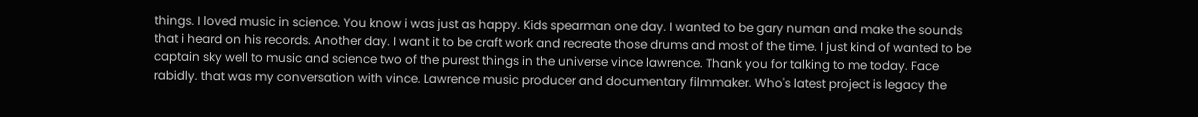things. I loved music in science. You know i was just as happy. Kids spearman one day. I wanted to be gary numan and make the sounds that i heard on his records. Another day. I want it to be craft work and recreate those drums and most of the time. I just kind of wanted to be captain sky well to music and science two of the purest things in the universe vince lawrence. Thank you for talking to me today. Face rabidly. that was my conversation with vince. Lawrence music producer and documentary filmmaker. Who's latest project is legacy the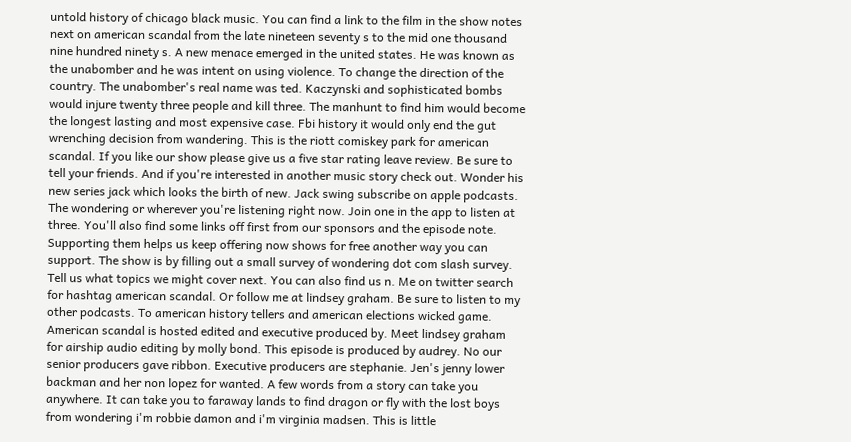untold history of chicago black music. You can find a link to the film in the show notes next on american scandal from the late nineteen seventy s to the mid one thousand nine hundred ninety s. A new menace emerged in the united states. He was known as the unabomber and he was intent on using violence. To change the direction of the country. The unabomber's real name was ted. Kaczynski and sophisticated bombs would injure twenty three people and kill three. The manhunt to find him would become the longest lasting and most expensive case. Fbi history it would only end the gut wrenching decision from wandering. This is the riott comiskey park for american scandal. If you like our show please give us a five star rating leave review. Be sure to tell your friends. And if you're interested in another music story check out. Wonder his new series jack which looks the birth of new. Jack swing subscribe on apple podcasts. The wondering or wherever you're listening right now. Join one in the app to listen at three. You'll also find some links off first from our sponsors and the episode note. Supporting them helps us keep offering now shows for free another way you can support. The show is by filling out a small survey of wondering dot com slash survey. Tell us what topics we might cover next. You can also find us n. Me on twitter search for hashtag american scandal. Or follow me at lindsey graham. Be sure to listen to my other podcasts. To american history tellers and american elections wicked game. American scandal is hosted edited and executive produced by. Meet lindsey graham for airship audio editing by molly bond. This episode is produced by audrey. No our senior producers gave ribbon. Executive producers are stephanie. Jen's jenny lower backman and her non lopez for wanted. A few words from a story can take you anywhere. It can take you to faraway lands to find dragon or fly with the lost boys from wondering i'm robbie damon and i'm virginia madsen. This is little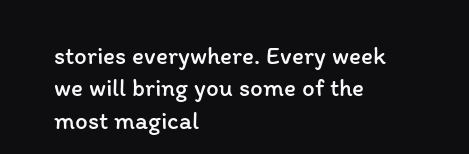stories everywhere. Every week we will bring you some of the most magical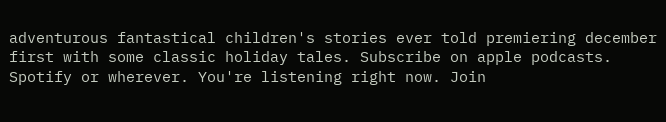adventurous fantastical children's stories ever told premiering december first with some classic holiday tales. Subscribe on apple podcasts. Spotify or wherever. You're listening right now. Join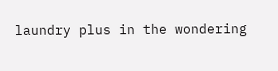laundry plus in the wondering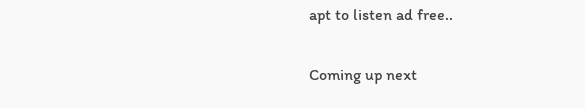apt to listen ad free..

Coming up next